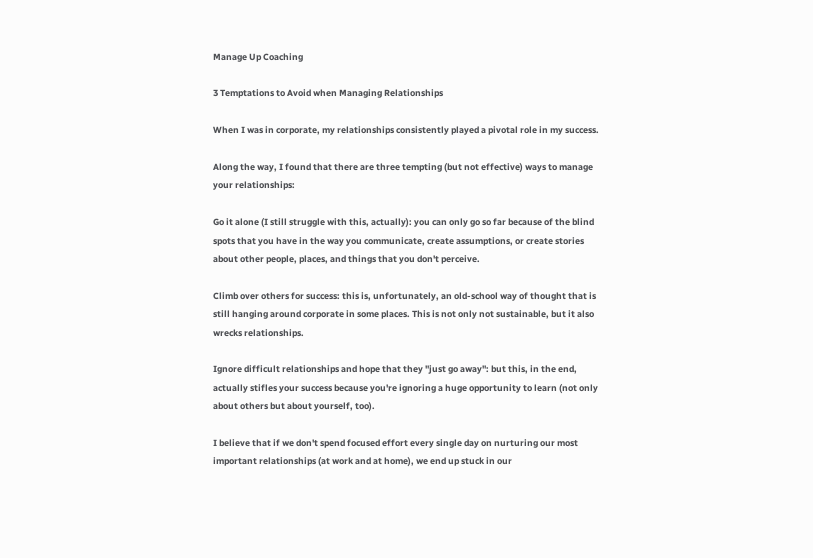Manage Up Coaching

3 Temptations to Avoid when Managing Relationships

When I was in corporate, my relationships consistently played a pivotal role in my success.

Along the way, I found that there are three tempting (but not effective) ways to manage your relationships:

Go it alone (I still struggle with this, actually): you can only go so far because of the blind spots that you have in the way you communicate, create assumptions, or create stories about other people, places, and things that you don't perceive.

Climb over others for success: this is, unfortunately, an old-school way of thought that is still hanging around corporate in some places. This is not only not sustainable, but it also wrecks relationships.

Ignore difficult relationships and hope that they "just go away": but this, in the end, actually stifles your success because you're ignoring a huge opportunity to learn (not only about others but about yourself, too).

I believe that if we don't spend focused effort every single day on nurturing our most important relationships (at work and at home), we end up stuck in our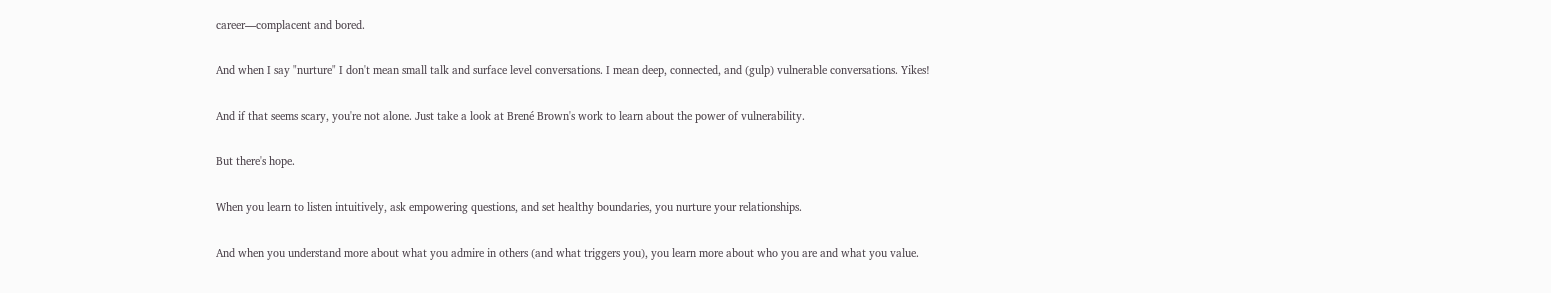career—complacent and bored.

And when I say "nurture" I don't mean small talk and surface level conversations. I mean deep, connected, and (gulp) vulnerable conversations. Yikes!

And if that seems scary, you're not alone. Just take a look at Brené Brown's work to learn about the power of vulnerability.

But there's hope.

When you learn to listen intuitively, ask empowering questions, and set healthy boundaries, you nurture your relationships.

And when you understand more about what you admire in others (and what triggers you), you learn more about who you are and what you value.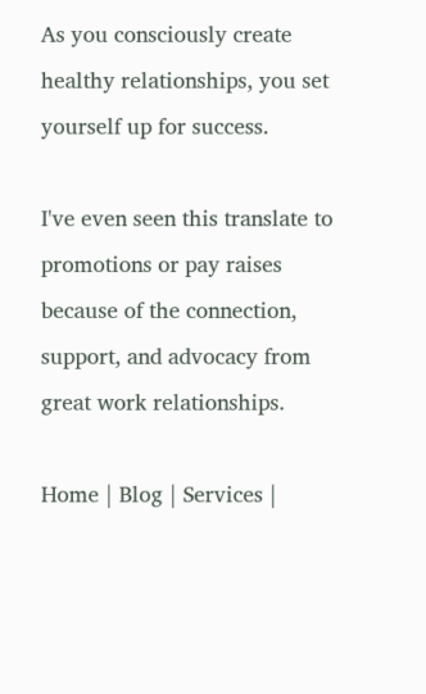As you consciously create healthy relationships, you set yourself up for success.

I've even seen this translate to promotions or pay raises because of the connection, support, and advocacy from great work relationships.

Home | Blog | Services |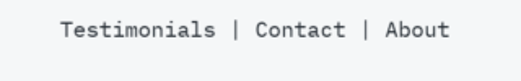Testimonials | Contact | About